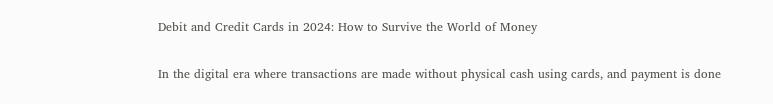Debit and Credit Cards in 2024: How to Survive the World of Money

In the digital era where transactions are made without physical cash using cards, and payment is done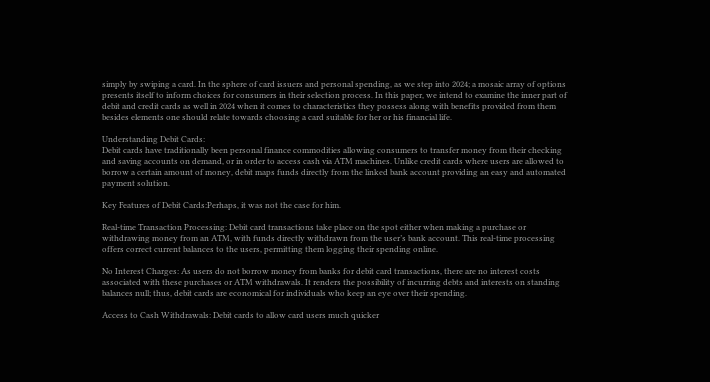simply by swiping a card. In the sphere of card issuers and personal spending, as we step into 2024; a mosaic array of options presents itself to inform choices for consumers in their selection process. In this paper, we intend to examine the inner part of debit and credit cards as well in 2024 when it comes to characteristics they possess along with benefits provided from them besides elements one should relate towards choosing a card suitable for her or his financial life.

Understanding Debit Cards:
Debit cards have traditionally been personal finance commodities allowing consumers to transfer money from their checking and saving accounts on demand, or in order to access cash via ATM machines. Unlike credit cards where users are allowed to borrow a certain amount of money, debit maps funds directly from the linked bank account providing an easy and automated payment solution.

Key Features of Debit Cards:Perhaps, it was not the case for him.

Real-time Transaction Processing: Debit card transactions take place on the spot either when making a purchase or withdrawing money from an ATM, with funds directly withdrawn from the user’s bank account. This real-time processing offers correct current balances to the users, permitting them logging their spending online.

No Interest Charges: As users do not borrow money from banks for debit card transactions, there are no interest costs associated with these purchases or ATM withdrawals. It renders the possibility of incurring debts and interests on standing balances null; thus, debit cards are economical for individuals who keep an eye over their spending.

Access to Cash Withdrawals: Debit cards to allow card users much quicker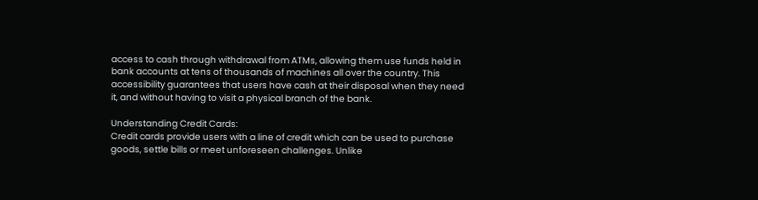access to cash through withdrawal from ATMs, allowing them use funds held in bank accounts at tens of thousands of machines all over the country. This accessibility guarantees that users have cash at their disposal when they need it, and without having to visit a physical branch of the bank.

Understanding Credit Cards:
Credit cards provide users with a line of credit which can be used to purchase goods, settle bills or meet unforeseen challenges. Unlike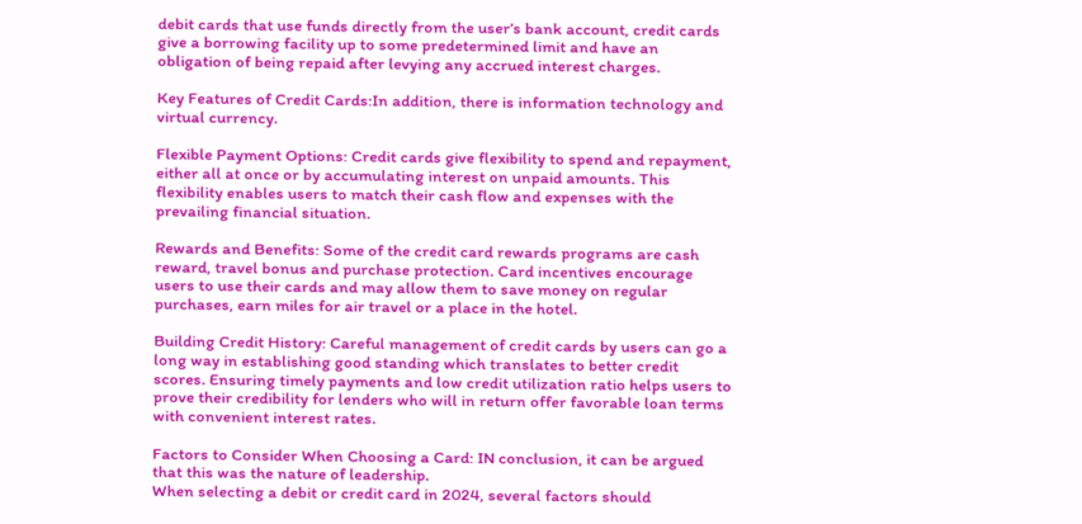debit cards that use funds directly from the user’s bank account, credit cards give a borrowing facility up to some predetermined limit and have an obligation of being repaid after levying any accrued interest charges.

Key Features of Credit Cards:In addition, there is information technology and virtual currency.

Flexible Payment Options: Credit cards give flexibility to spend and repayment, either all at once or by accumulating interest on unpaid amounts. This flexibility enables users to match their cash flow and expenses with the prevailing financial situation.

Rewards and Benefits: Some of the credit card rewards programs are cash reward, travel bonus and purchase protection. Card incentives encourage users to use their cards and may allow them to save money on regular purchases, earn miles for air travel or a place in the hotel.

Building Credit History: Careful management of credit cards by users can go a long way in establishing good standing which translates to better credit scores. Ensuring timely payments and low credit utilization ratio helps users to prove their credibility for lenders who will in return offer favorable loan terms with convenient interest rates.

Factors to Consider When Choosing a Card: IN conclusion, it can be argued that this was the nature of leadership.
When selecting a debit or credit card in 2024, several factors should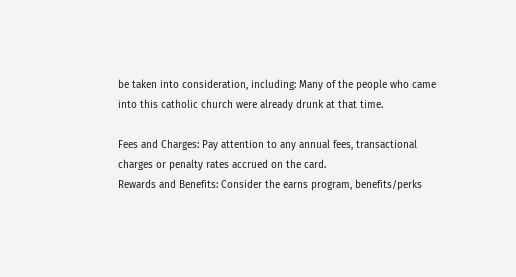be taken into consideration, including: Many of the people who came into this catholic church were already drunk at that time.

Fees and Charges: Pay attention to any annual fees, transactional charges or penalty rates accrued on the card.
Rewards and Benefits: Consider the earns program, benefits/perks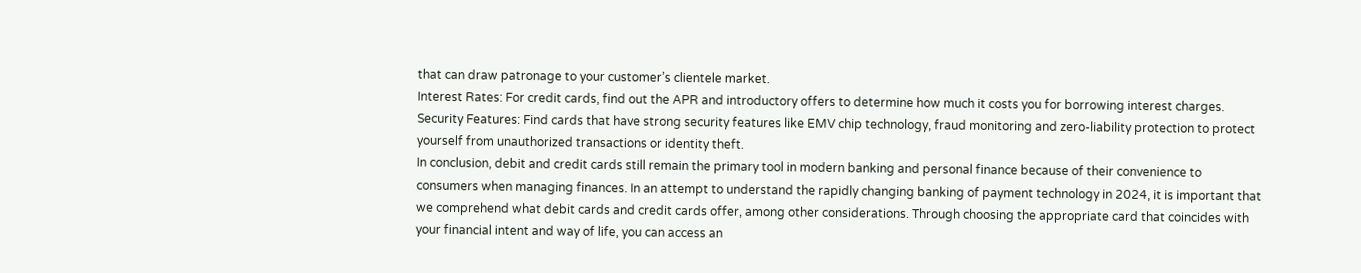that can draw patronage to your customer’s clientele market.
Interest Rates: For credit cards, find out the APR and introductory offers to determine how much it costs you for borrowing interest charges.
Security Features: Find cards that have strong security features like EMV chip technology, fraud monitoring and zero-liability protection to protect yourself from unauthorized transactions or identity theft.
In conclusion, debit and credit cards still remain the primary tool in modern banking and personal finance because of their convenience to consumers when managing finances. In an attempt to understand the rapidly changing banking of payment technology in 2024, it is important that we comprehend what debit cards and credit cards offer, among other considerations. Through choosing the appropriate card that coincides with your financial intent and way of life, you can access an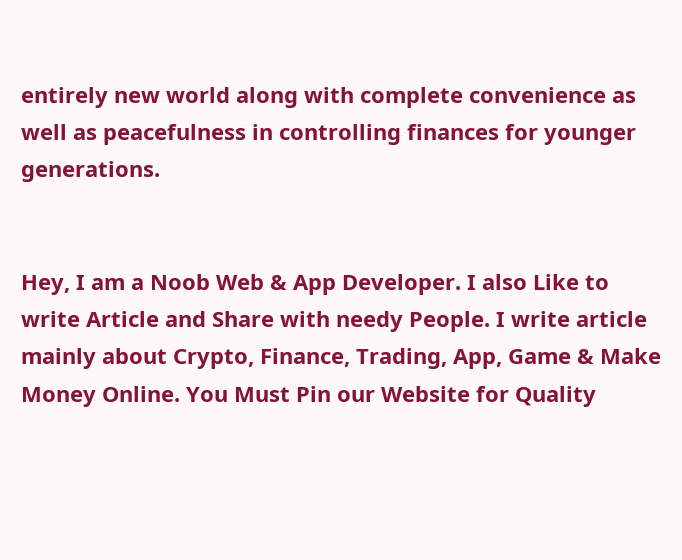entirely new world along with complete convenience as well as peacefulness in controlling finances for younger generations.


Hey, I am a Noob Web & App Developer. I also Like to write Article and Share with needy People. I write article mainly about Crypto, Finance, Trading, App, Game & Make Money Online. You Must Pin our Website for Quality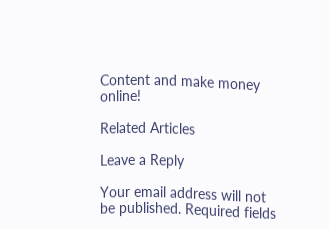Content and make money online!

Related Articles

Leave a Reply

Your email address will not be published. Required fields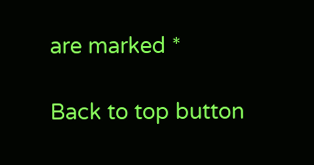are marked *

Back to top button